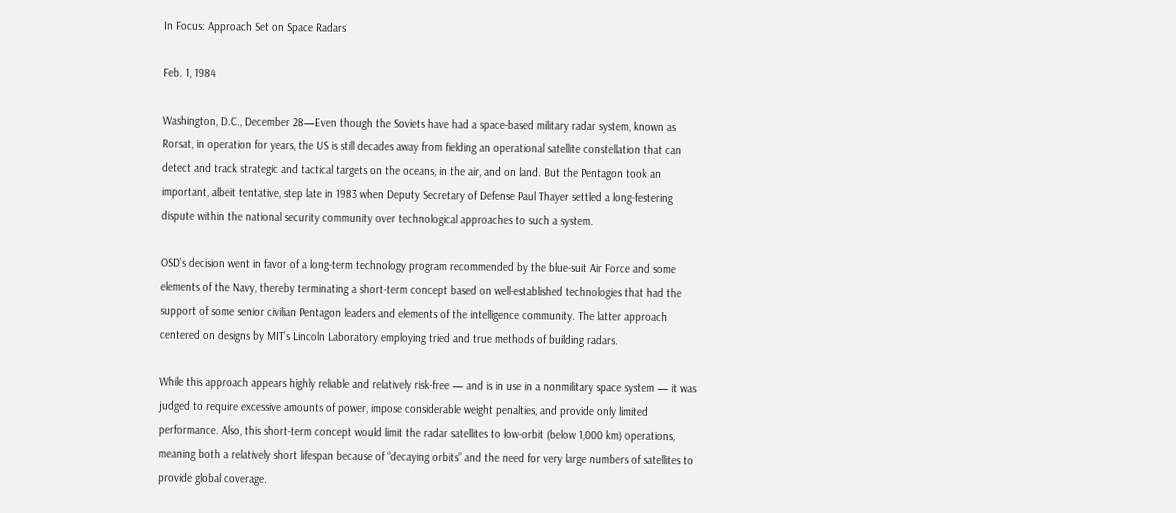In Focus: Approach Set on Space Radars

Feb. 1, 1984

Washington, D.C., December 28—Even though the Soviets have had a space-based military radar system, known as Rorsat, in operation for years, the US is still decades away from fielding an operational satellite constellation that can detect and track strategic and tactical targets on the oceans, in the air, and on land. But the Pentagon took an important, albeit tentative, step late in 1983 when Deputy Secretary of Defense Paul Thayer settled a long-festering dispute within the national security community over technological approaches to such a system.

OSD’s decision went in favor of a long-term technology program recommended by the blue-suit Air Force and some elements of the Navy, thereby terminating a short-term concept based on well-established technologies that had the support of some senior civilian Pentagon leaders and elements of the intelligence community. The latter approach centered on designs by MIT’s Lincoln Laboratory employing tried and true methods of building radars.

While this approach appears highly reliable and relatively risk-free — and is in use in a nonmilitary space system — it was judged to require excessive amounts of power, impose considerable weight penalties, and provide only limited performance. Also, this short-term concept would limit the radar satellites to low-orbit (below 1,000 km) operations, meaning both a relatively short lifespan because of “decaying orbits” and the need for very large numbers of satellites to provide global coverage.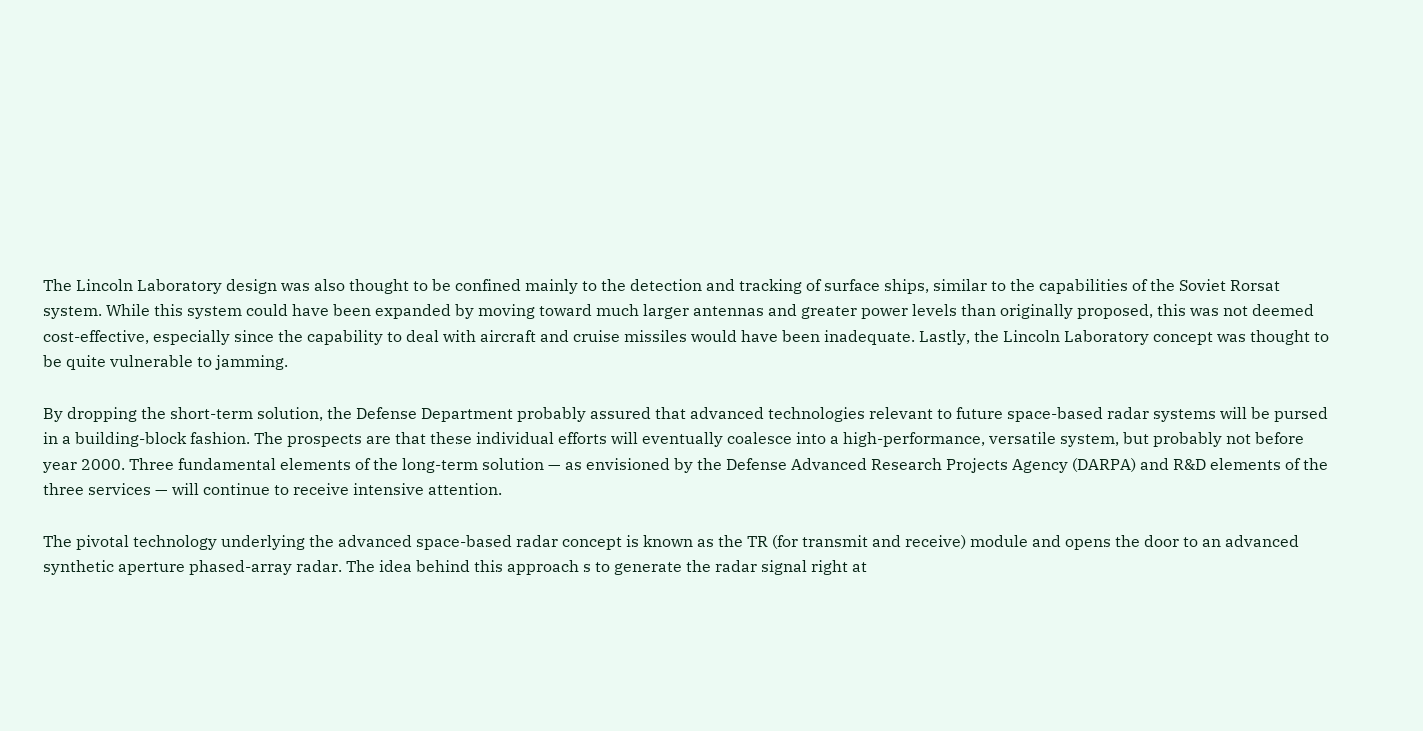The Lincoln Laboratory design was also thought to be confined mainly to the detection and tracking of surface ships, similar to the capabilities of the Soviet Rorsat system. While this system could have been expanded by moving toward much larger antennas and greater power levels than originally proposed, this was not deemed cost-effective, especially since the capability to deal with aircraft and cruise missiles would have been inadequate. Lastly, the Lincoln Laboratory concept was thought to be quite vulnerable to jamming.

By dropping the short-term solution, the Defense Department probably assured that advanced technologies relevant to future space-based radar systems will be pursed in a building-block fashion. The prospects are that these individual efforts will eventually coalesce into a high-performance, versatile system, but probably not before year 2000. Three fundamental elements of the long-term solution — as envisioned by the Defense Advanced Research Projects Agency (DARPA) and R&D elements of the three services — will continue to receive intensive attention.

The pivotal technology underlying the advanced space-based radar concept is known as the TR (for transmit and receive) module and opens the door to an advanced synthetic aperture phased-array radar. The idea behind this approach s to generate the radar signal right at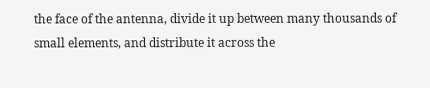the face of the antenna, divide it up between many thousands of small elements, and distribute it across the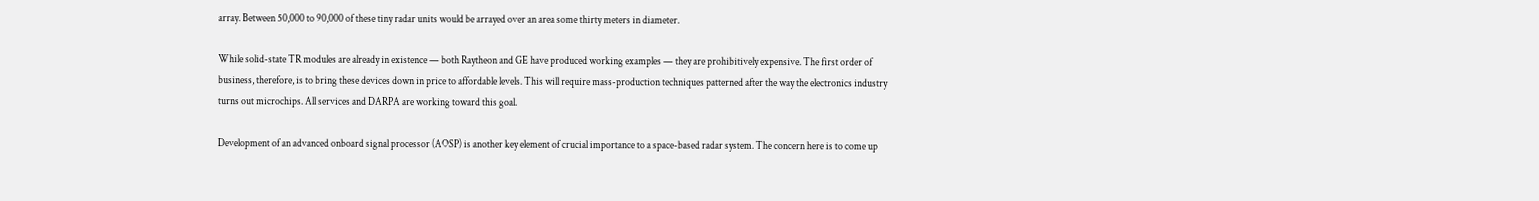array. Between 50,000 to 90,000 of these tiny radar units would be arrayed over an area some thirty meters in diameter.

While solid-state TR modules are already in existence — both Raytheon and GE have produced working examples — they are prohibitively expensive. The first order of business, therefore, is to bring these devices down in price to affordable levels. This will require mass-production techniques patterned after the way the electronics industry turns out microchips. All services and DARPA are working toward this goal.

Development of an advanced onboard signal processor (AOSP) is another key element of crucial importance to a space-based radar system. The concern here is to come up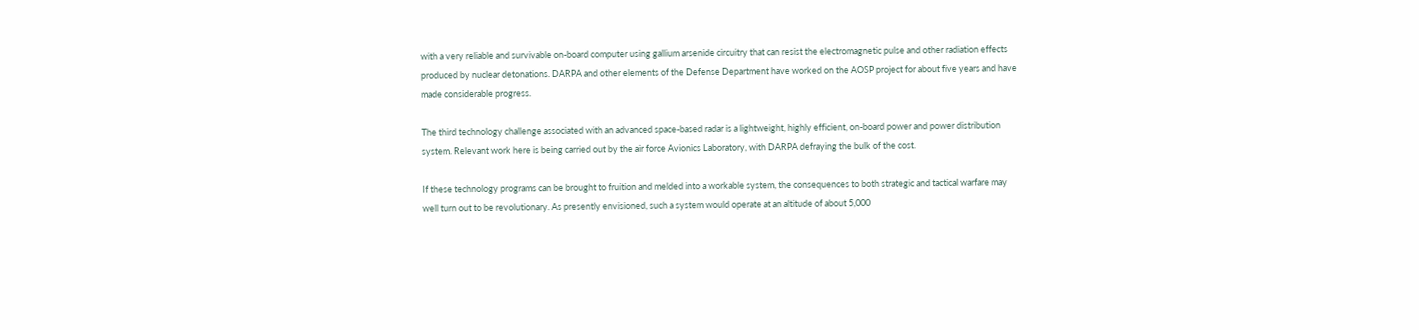with a very reliable and survivable on-board computer using gallium arsenide circuitry that can resist the electromagnetic pulse and other radiation effects produced by nuclear detonations. DARPA and other elements of the Defense Department have worked on the AOSP project for about five years and have made considerable progress.

The third technology challenge associated with an advanced space-based radar is a lightweight, highly efficient, on-board power and power distribution system. Relevant work here is being carried out by the air force Avionics Laboratory, with DARPA defraying the bulk of the cost.

If these technology programs can be brought to fruition and melded into a workable system, the consequences to both strategic and tactical warfare may well turn out to be revolutionary. As presently envisioned, such a system would operate at an altitude of about 5,000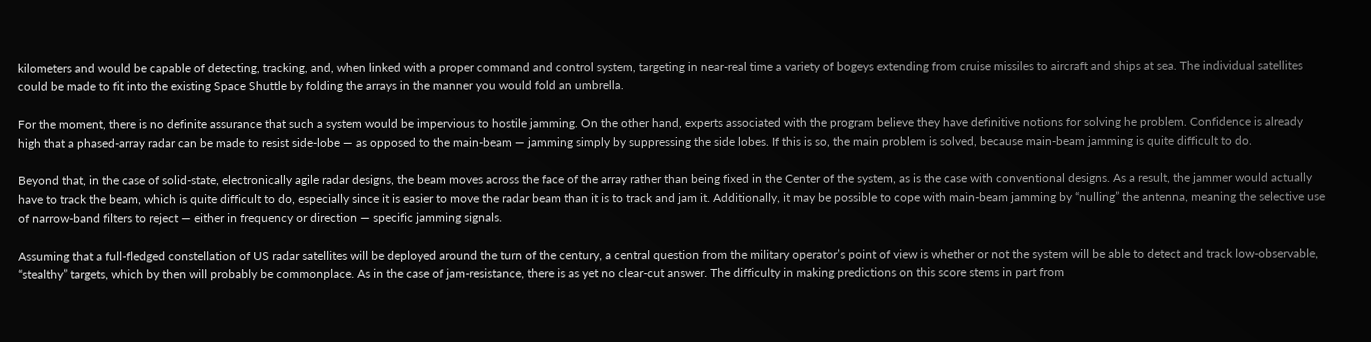kilometers and would be capable of detecting, tracking, and, when linked with a proper command and control system, targeting in near-real time a variety of bogeys extending from cruise missiles to aircraft and ships at sea. The individual satellites could be made to fit into the existing Space Shuttle by folding the arrays in the manner you would fold an umbrella.

For the moment, there is no definite assurance that such a system would be impervious to hostile jamming. On the other hand, experts associated with the program believe they have definitive notions for solving he problem. Confidence is already high that a phased-array radar can be made to resist side-lobe — as opposed to the main-beam — jamming simply by suppressing the side lobes. If this is so, the main problem is solved, because main-beam jamming is quite difficult to do.

Beyond that, in the case of solid-state, electronically agile radar designs, the beam moves across the face of the array rather than being fixed in the Center of the system, as is the case with conventional designs. As a result, the jammer would actually have to track the beam, which is quite difficult to do, especially since it is easier to move the radar beam than it is to track and jam it. Additionally, it may be possible to cope with main-beam jamming by “nulling” the antenna, meaning the selective use of narrow-band filters to reject — either in frequency or direction — specific jamming signals.

Assuming that a full-fledged constellation of US radar satellites will be deployed around the turn of the century, a central question from the military operator’s point of view is whether or not the system will be able to detect and track low-observable, “stealthy” targets, which by then will probably be commonplace. As in the case of jam-resistance, there is as yet no clear-cut answer. The difficulty in making predictions on this score stems in part from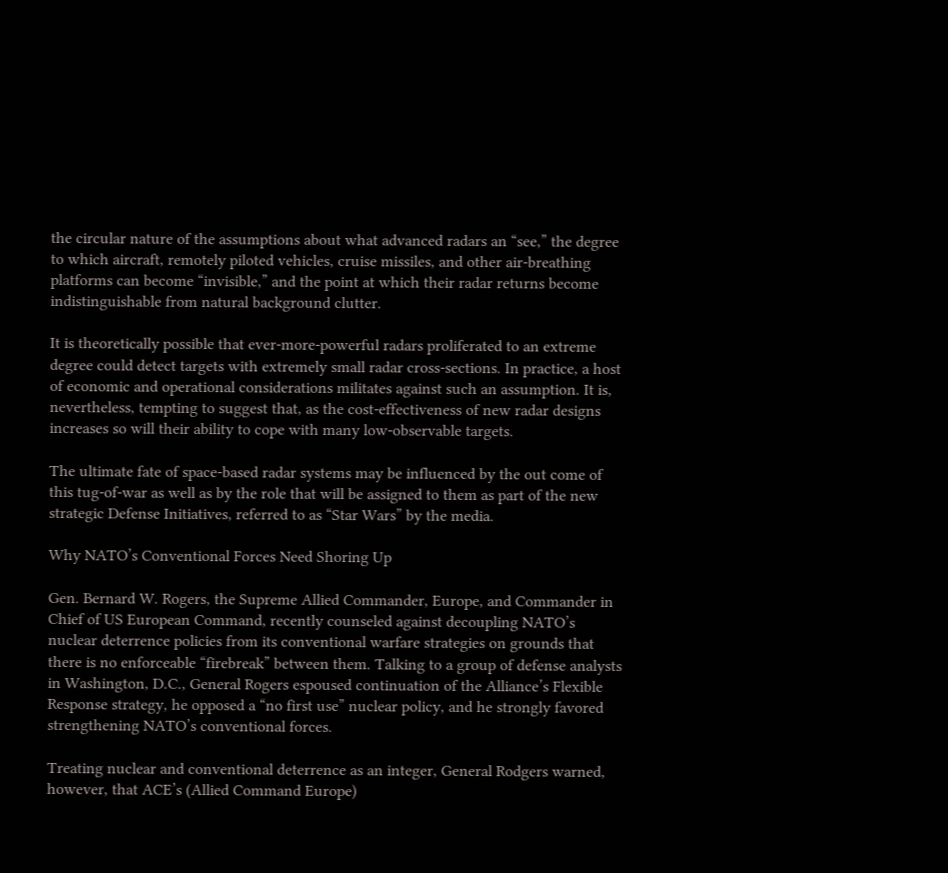the circular nature of the assumptions about what advanced radars an “see,” the degree to which aircraft, remotely piloted vehicles, cruise missiles, and other air-breathing platforms can become “invisible,” and the point at which their radar returns become indistinguishable from natural background clutter.

It is theoretically possible that ever-more-powerful radars proliferated to an extreme degree could detect targets with extremely small radar cross-sections. In practice, a host of economic and operational considerations militates against such an assumption. It is, nevertheless, tempting to suggest that, as the cost-effectiveness of new radar designs increases so will their ability to cope with many low-observable targets.

The ultimate fate of space-based radar systems may be influenced by the out come of this tug-of-war as well as by the role that will be assigned to them as part of the new strategic Defense Initiatives, referred to as “Star Wars” by the media.

Why NATO’s Conventional Forces Need Shoring Up

Gen. Bernard W. Rogers, the Supreme Allied Commander, Europe, and Commander in Chief of US European Command, recently counseled against decoupling NATO’s nuclear deterrence policies from its conventional warfare strategies on grounds that there is no enforceable “firebreak” between them. Talking to a group of defense analysts in Washington, D.C., General Rogers espoused continuation of the Alliance’s Flexible Response strategy, he opposed a “no first use” nuclear policy, and he strongly favored strengthening NATO’s conventional forces.

Treating nuclear and conventional deterrence as an integer, General Rodgers warned, however, that ACE’s (Allied Command Europe)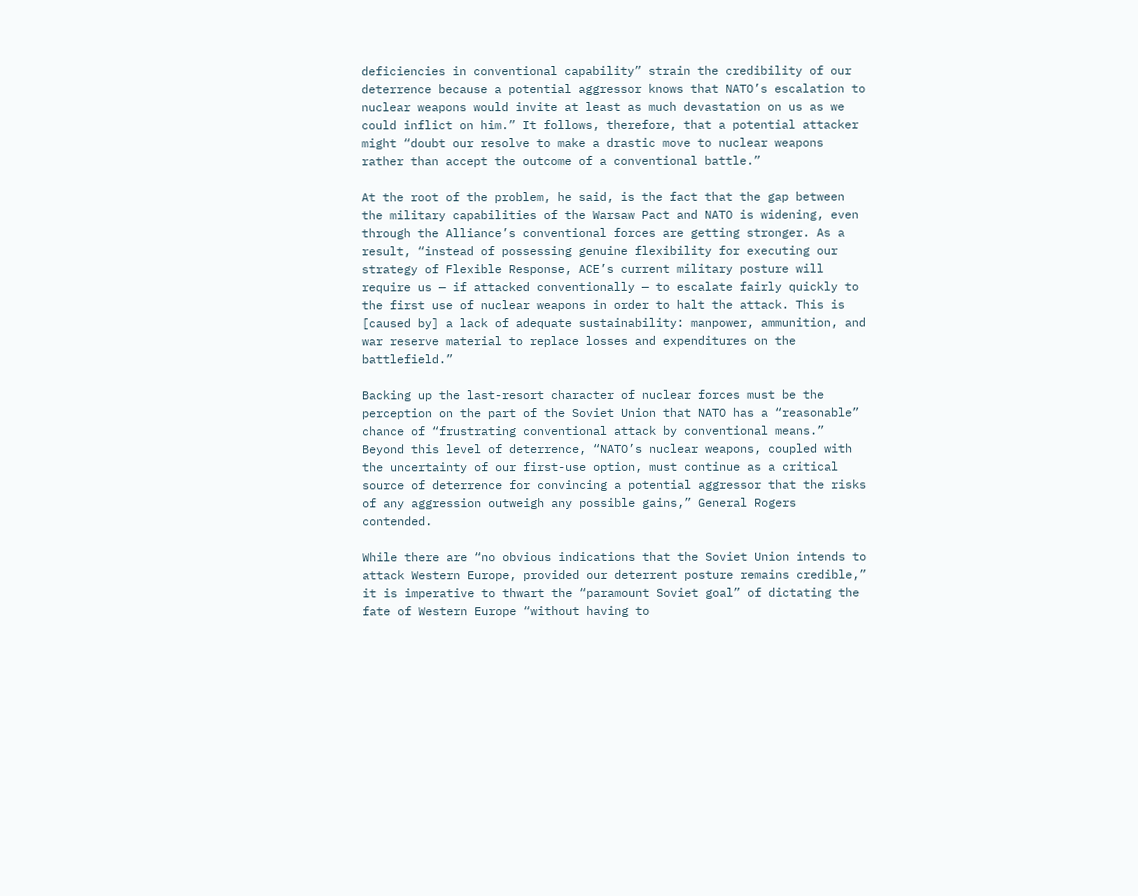deficiencies in conventional capability” strain the credibility of our deterrence because a potential aggressor knows that NATO’s escalation to nuclear weapons would invite at least as much devastation on us as we could inflict on him.” It follows, therefore, that a potential attacker might “doubt our resolve to make a drastic move to nuclear weapons rather than accept the outcome of a conventional battle.”

At the root of the problem, he said, is the fact that the gap between the military capabilities of the Warsaw Pact and NATO is widening, even through the Alliance’s conventional forces are getting stronger. As a result, “instead of possessing genuine flexibility for executing our strategy of Flexible Response, ACE’s current military posture will require us — if attacked conventionally — to escalate fairly quickly to the first use of nuclear weapons in order to halt the attack. This is [caused by] a lack of adequate sustainability: manpower, ammunition, and war reserve material to replace losses and expenditures on the battlefield.”

Backing up the last-resort character of nuclear forces must be the perception on the part of the Soviet Union that NATO has a “reasonable” chance of “frustrating conventional attack by conventional means.” Beyond this level of deterrence, “NATO’s nuclear weapons, coupled with the uncertainty of our first-use option, must continue as a critical source of deterrence for convincing a potential aggressor that the risks of any aggression outweigh any possible gains,” General Rogers contended.

While there are “no obvious indications that the Soviet Union intends to attack Western Europe, provided our deterrent posture remains credible,” it is imperative to thwart the “paramount Soviet goal” of dictating the fate of Western Europe “without having to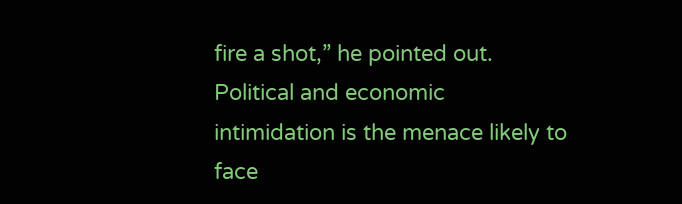fire a shot,” he pointed out. Political and economic intimidation is the menace likely to face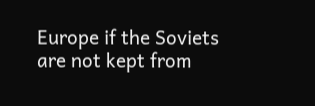Europe if the Soviets are not kept from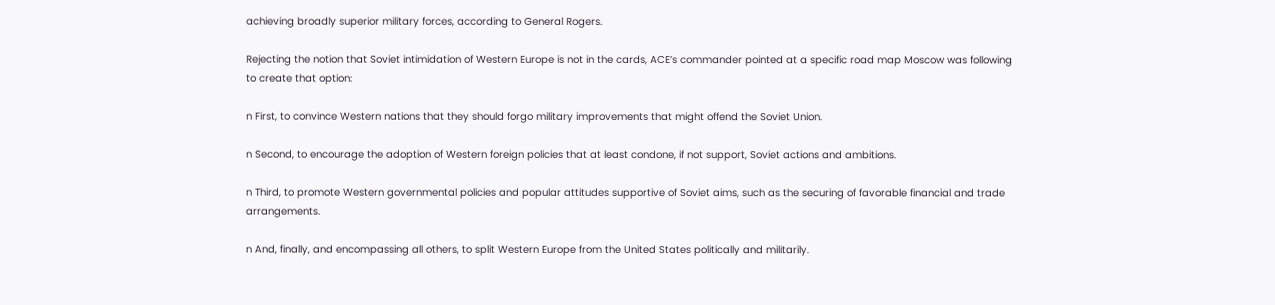achieving broadly superior military forces, according to General Rogers.

Rejecting the notion that Soviet intimidation of Western Europe is not in the cards, ACE’s commander pointed at a specific road map Moscow was following to create that option:

n First, to convince Western nations that they should forgo military improvements that might offend the Soviet Union.

n Second, to encourage the adoption of Western foreign policies that at least condone, if not support, Soviet actions and ambitions.

n Third, to promote Western governmental policies and popular attitudes supportive of Soviet aims, such as the securing of favorable financial and trade arrangements.

n And, finally, and encompassing all others, to split Western Europe from the United States politically and militarily.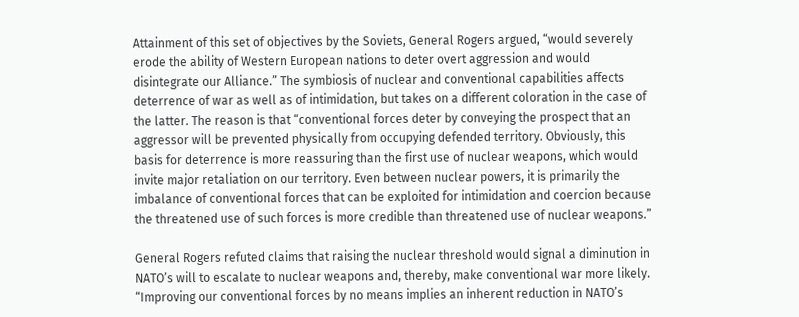Attainment of this set of objectives by the Soviets, General Rogers argued, “would severely erode the ability of Western European nations to deter overt aggression and would disintegrate our Alliance.” The symbiosis of nuclear and conventional capabilities affects deterrence of war as well as of intimidation, but takes on a different coloration in the case of the latter. The reason is that “conventional forces deter by conveying the prospect that an aggressor will be prevented physically from occupying defended territory. Obviously, this basis for deterrence is more reassuring than the first use of nuclear weapons, which would invite major retaliation on our territory. Even between nuclear powers, it is primarily the imbalance of conventional forces that can be exploited for intimidation and coercion because the threatened use of such forces is more credible than threatened use of nuclear weapons.”

General Rogers refuted claims that raising the nuclear threshold would signal a diminution in NATO’s will to escalate to nuclear weapons and, thereby, make conventional war more likely. “Improving our conventional forces by no means implies an inherent reduction in NATO’s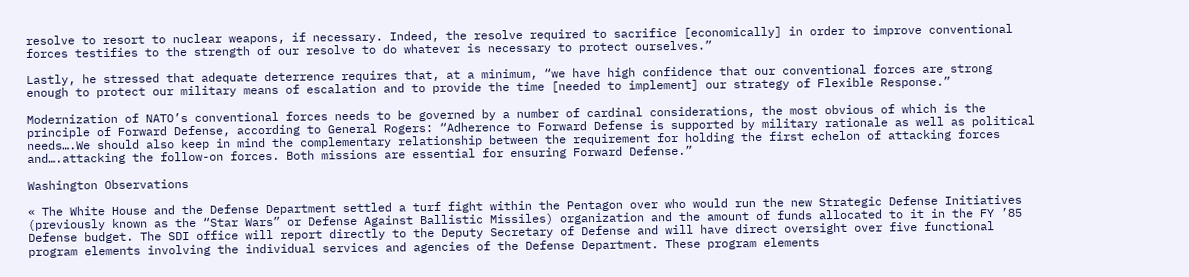resolve to resort to nuclear weapons, if necessary. Indeed, the resolve required to sacrifice [economically] in order to improve conventional forces testifies to the strength of our resolve to do whatever is necessary to protect ourselves.”

Lastly, he stressed that adequate deterrence requires that, at a minimum, “we have high confidence that our conventional forces are strong enough to protect our military means of escalation and to provide the time [needed to implement] our strategy of Flexible Response.”

Modernization of NATO’s conventional forces needs to be governed by a number of cardinal considerations, the most obvious of which is the principle of Forward Defense, according to General Rogers: “Adherence to Forward Defense is supported by military rationale as well as political needs….We should also keep in mind the complementary relationship between the requirement for holding the first echelon of attacking forces and….attacking the follow-on forces. Both missions are essential for ensuring Forward Defense.”

Washington Observations

« The White House and the Defense Department settled a turf fight within the Pentagon over who would run the new Strategic Defense Initiatives (previously known as the “Star Wars” or Defense Against Ballistic Missiles) organization and the amount of funds allocated to it in the FY ’85 Defense budget. The SDI office will report directly to the Deputy Secretary of Defense and will have direct oversight over five functional program elements involving the individual services and agencies of the Defense Department. These program elements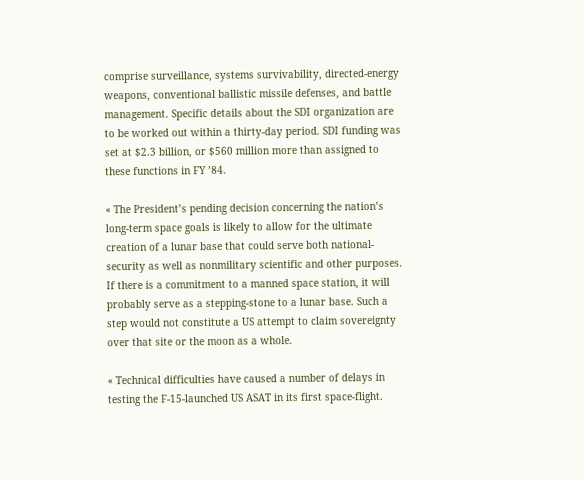comprise surveillance, systems survivability, directed-energy weapons, conventional ballistic missile defenses, and battle management. Specific details about the SDI organization are to be worked out within a thirty-day period. SDI funding was set at $2.3 billion, or $560 million more than assigned to these functions in FY ’84.

« The President’s pending decision concerning the nation’s long-term space goals is likely to allow for the ultimate creation of a lunar base that could serve both national-security as well as nonmilitary scientific and other purposes. If there is a commitment to a manned space station, it will probably serve as a stepping-stone to a lunar base. Such a step would not constitute a US attempt to claim sovereignty over that site or the moon as a whole.

« Technical difficulties have caused a number of delays in testing the F-15-launched US ASAT in its first space-flight.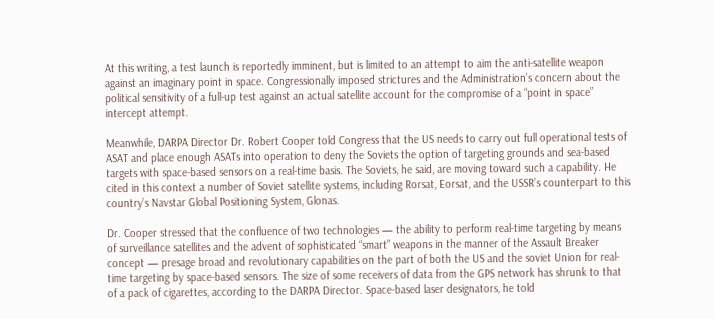At this writing, a test launch is reportedly imminent, but is limited to an attempt to aim the anti-satellite weapon against an imaginary point in space. Congressionally imposed strictures and the Administration’s concern about the political sensitivity of a full-up test against an actual satellite account for the compromise of a “point in space” intercept attempt.

Meanwhile, DARPA Director Dr. Robert Cooper told Congress that the US needs to carry out full operational tests of ASAT and place enough ASATs into operation to deny the Soviets the option of targeting grounds and sea-based targets with space-based sensors on a real-time basis. The Soviets, he said, are moving toward such a capability. He cited in this context a number of Soviet satellite systems, including Rorsat, Eorsat, and the USSR’s counterpart to this country’s Navstar Global Positioning System, Glonas.

Dr. Cooper stressed that the confluence of two technologies — the ability to perform real-time targeting by means of surveillance satellites and the advent of sophisticated “smart” weapons in the manner of the Assault Breaker concept — presage broad and revolutionary capabilities on the part of both the US and the soviet Union for real-time targeting by space-based sensors. The size of some receivers of data from the GPS network has shrunk to that of a pack of cigarettes, according to the DARPA Director. Space-based laser designators, he told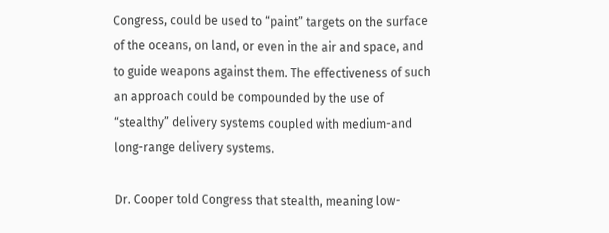Congress, could be used to “paint” targets on the surface of the oceans, on land, or even in the air and space, and to guide weapons against them. The effectiveness of such an approach could be compounded by the use of “stealthy” delivery systems coupled with medium-and long-range delivery systems.

Dr. Cooper told Congress that stealth, meaning low-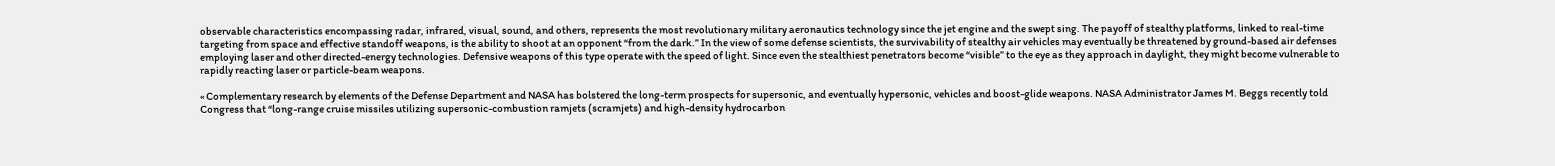observable characteristics encompassing radar, infrared, visual, sound, and others, represents the most revolutionary military aeronautics technology since the jet engine and the swept sing. The payoff of stealthy platforms, linked to real-time targeting from space and effective standoff weapons, is the ability to shoot at an opponent “from the dark.” In the view of some defense scientists, the survivability of stealthy air vehicles may eventually be threatened by ground-based air defenses employing laser and other directed-energy technologies. Defensive weapons of this type operate with the speed of light. Since even the stealthiest penetrators become “visible” to the eye as they approach in daylight, they might become vulnerable to rapidly reacting laser or particle-beam weapons.

« Complementary research by elements of the Defense Department and NASA has bolstered the long-term prospects for supersonic, and eventually hypersonic, vehicles and boost-glide weapons. NASA Administrator James M. Beggs recently told Congress that “long-range cruise missiles utilizing supersonic-combustion ramjets (scramjets) and high-density hydrocarbon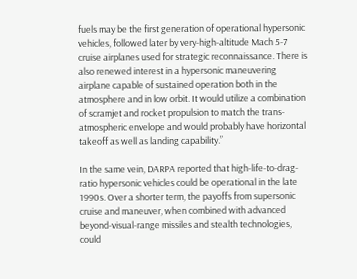fuels may be the first generation of operational hypersonic vehicles, followed later by very-high-altitude Mach 5-7 cruise airplanes used for strategic reconnaissance. There is also renewed interest in a hypersonic maneuvering airplane capable of sustained operation both in the atmosphere and in low orbit. It would utilize a combination of scramjet and rocket propulsion to match the trans-atmospheric envelope and would probably have horizontal takeoff as well as landing capability.”

In the same vein, DARPA reported that high-life-to-drag-ratio hypersonic vehicles could be operational in the late 1990s. Over a shorter term, the payoffs from supersonic cruise and maneuver, when combined with advanced beyond-visual-range missiles and stealth technologies, could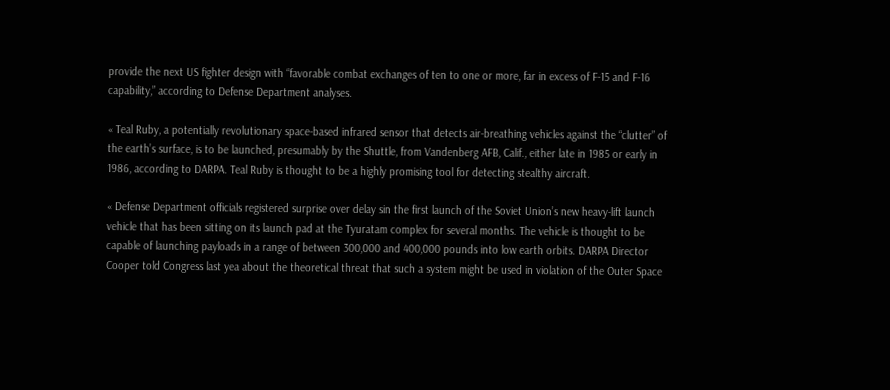provide the next US fighter design with “favorable combat exchanges of ten to one or more, far in excess of F-15 and F-16 capability,” according to Defense Department analyses.

« Teal Ruby, a potentially revolutionary space-based infrared sensor that detects air-breathing vehicles against the “clutter” of the earth’s surface, is to be launched, presumably by the Shuttle, from Vandenberg AFB, Calif., either late in 1985 or early in 1986, according to DARPA. Teal Ruby is thought to be a highly promising tool for detecting stealthy aircraft.

« Defense Department officials registered surprise over delay sin the first launch of the Soviet Union’s new heavy-lift launch vehicle that has been sitting on its launch pad at the Tyuratam complex for several months. The vehicle is thought to be capable of launching payloads in a range of between 300,000 and 400,000 pounds into low earth orbits. DARPA Director Cooper told Congress last yea about the theoretical threat that such a system might be used in violation of the Outer Space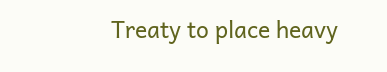Treaty to place heavy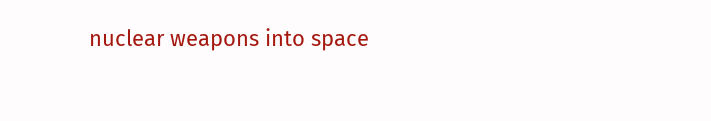nuclear weapons into space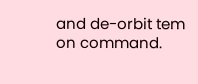and de-orbit tem on command.